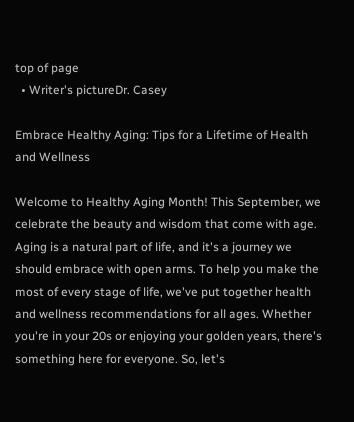top of page
  • Writer's pictureDr. Casey

Embrace Healthy Aging: Tips for a Lifetime of Health and Wellness

Welcome to Healthy Aging Month! This September, we celebrate the beauty and wisdom that come with age. Aging is a natural part of life, and it's a journey we should embrace with open arms. To help you make the most of every stage of life, we've put together health and wellness recommendations for all ages. Whether you're in your 20s or enjoying your golden years, there's something here for everyone. So, let's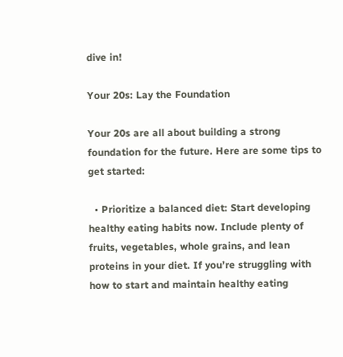dive in!

Your 20s: Lay the Foundation

Your 20s are all about building a strong foundation for the future. Here are some tips to get started:

  • Prioritize a balanced diet: Start developing healthy eating habits now. Include plenty of fruits, vegetables, whole grains, and lean proteins in your diet. If you’re struggling with how to start and maintain healthy eating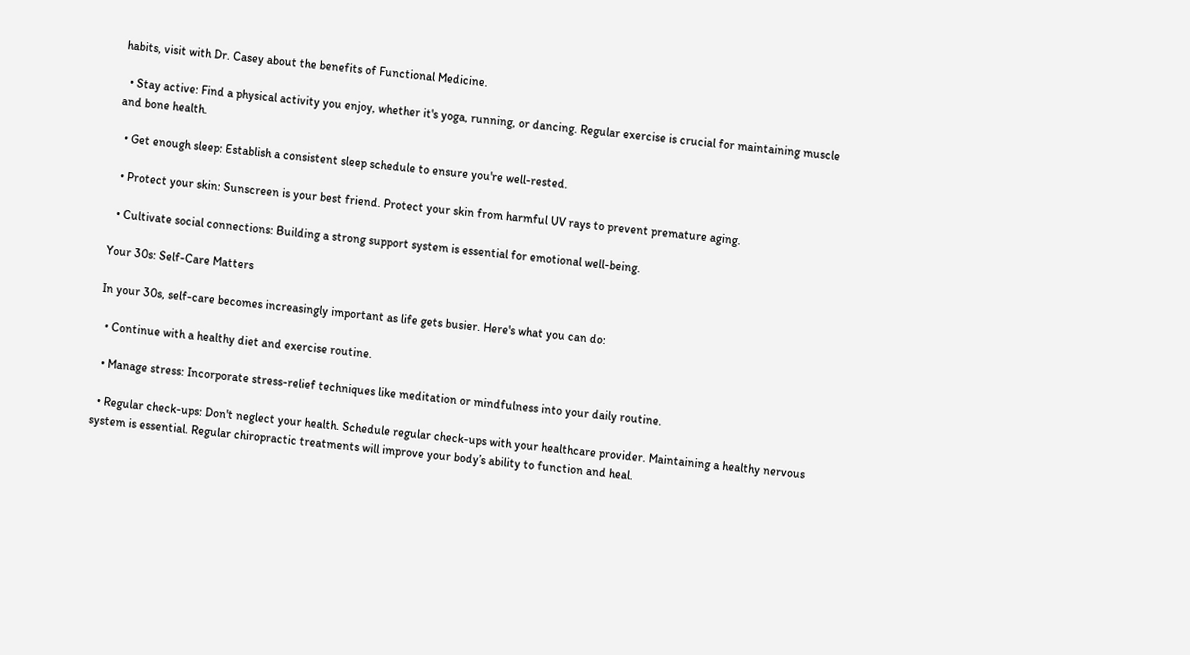habits, visit with Dr. Casey about the benefits of Functional Medicine.

  • Stay active: Find a physical activity you enjoy, whether it's yoga, running, or dancing. Regular exercise is crucial for maintaining muscle and bone health.

  • Get enough sleep: Establish a consistent sleep schedule to ensure you're well-rested.

  • Protect your skin: Sunscreen is your best friend. Protect your skin from harmful UV rays to prevent premature aging.

  • Cultivate social connections: Building a strong support system is essential for emotional well-being.

Your 30s: Self-Care Matters

In your 30s, self-care becomes increasingly important as life gets busier. Here's what you can do:

  • Continue with a healthy diet and exercise routine.

  • Manage stress: Incorporate stress-relief techniques like meditation or mindfulness into your daily routine.

  • Regular check-ups: Don't neglect your health. Schedule regular check-ups with your healthcare provider. Maintaining a healthy nervous system is essential. Regular chiropractic treatments will improve your body’s ability to function and heal.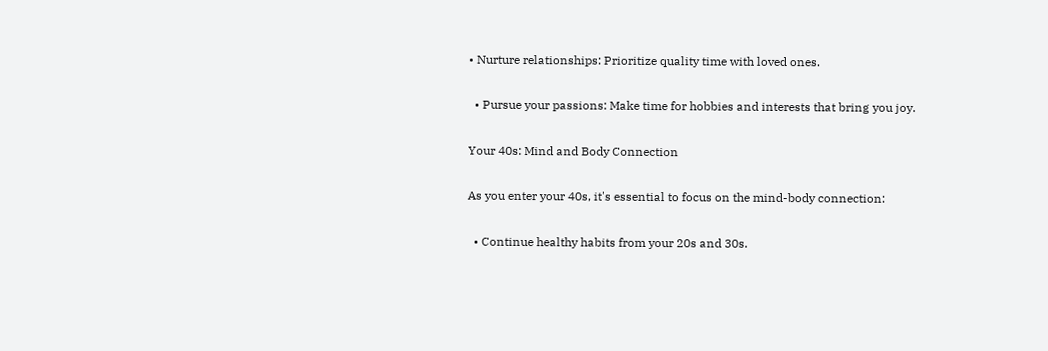• Nurture relationships: Prioritize quality time with loved ones.

  • Pursue your passions: Make time for hobbies and interests that bring you joy.

Your 40s: Mind and Body Connection

As you enter your 40s, it's essential to focus on the mind-body connection:

  • Continue healthy habits from your 20s and 30s.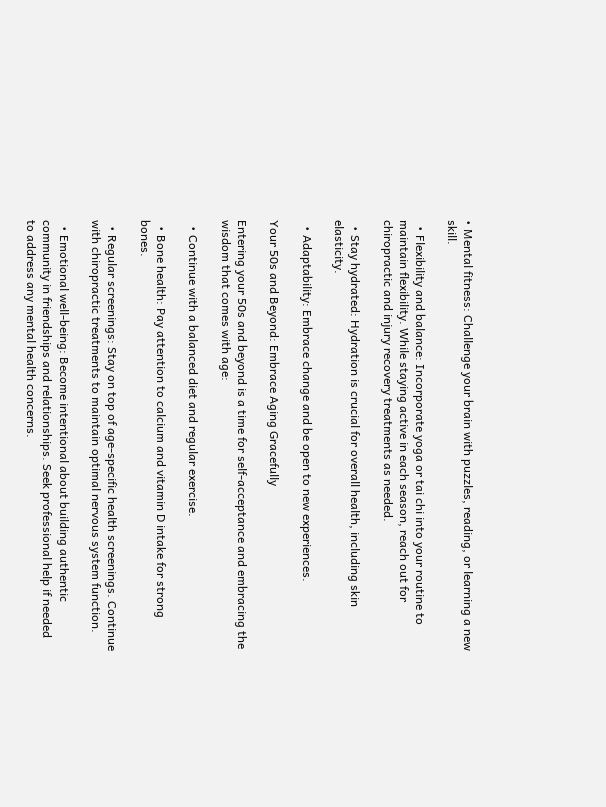• Mental fitness: Challenge your brain with puzzles, reading, or learning a new skill.

  • Flexibility and balance: Incorporate yoga or tai chi into your routine to maintain flexibility. While staying active in each season, reach out for chiropractic and injury recovery treatments as needed.

  • Stay hydrated: Hydration is crucial for overall health, including skin elasticity.

  • Adaptability: Embrace change and be open to new experiences.

Your 50s and Beyond: Embrace Aging Gracefully

Entering your 50s and beyond is a time for self-acceptance and embracing the wisdom that comes with age:

  • Continue with a balanced diet and regular exercise.

  • Bone health: Pay attention to calcium and vitamin D intake for strong bones.

  • Regular screenings: Stay on top of age-specific health screenings. Continue with chiropractic treatments to maintain optimal nervous system function.

  • Emotional well-being: Become intentional about building authentic community in friendships and relationships. Seek professional help if needed to address any mental health concerns.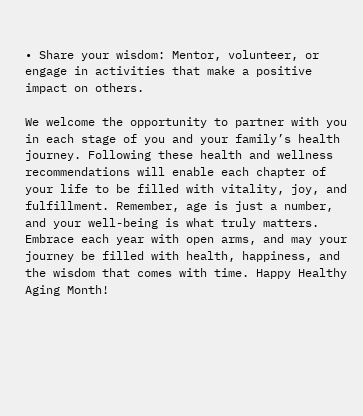• Share your wisdom: Mentor, volunteer, or engage in activities that make a positive impact on others.

We welcome the opportunity to partner with you in each stage of you and your family’s health journey. Following these health and wellness recommendations will enable each chapter of your life to be filled with vitality, joy, and fulfillment. Remember, age is just a number, and your well-being is what truly matters. Embrace each year with open arms, and may your journey be filled with health, happiness, and the wisdom that comes with time. Happy Healthy Aging Month!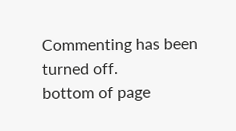Commenting has been turned off.
bottom of page